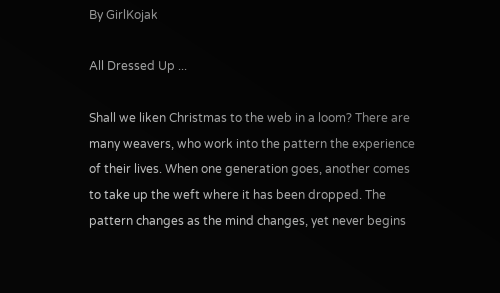By GirlKojak

All Dressed Up ...

Shall we liken Christmas to the web in a loom? There are many weavers, who work into the pattern the experience of their lives. When one generation goes, another comes to take up the weft where it has been dropped. The pattern changes as the mind changes, yet never begins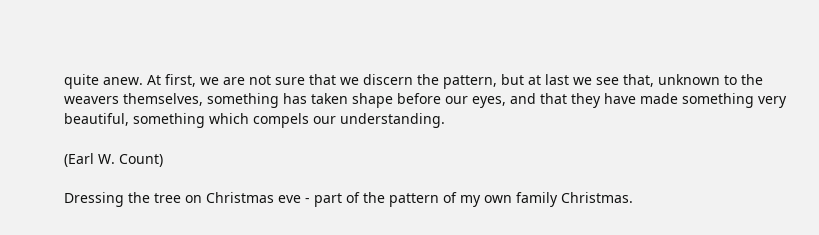quite anew. At first, we are not sure that we discern the pattern, but at last we see that, unknown to the weavers themselves, something has taken shape before our eyes, and that they have made something very beautiful, something which compels our understanding.

(Earl W. Count)

Dressing the tree on Christmas eve - part of the pattern of my own family Christmas.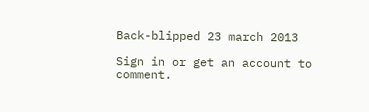Back-blipped 23 march 2013

Sign in or get an account to comment.